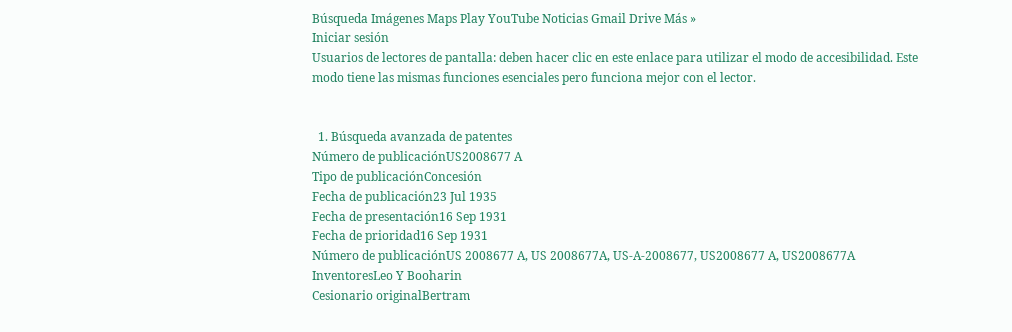Búsqueda Imágenes Maps Play YouTube Noticias Gmail Drive Más »
Iniciar sesión
Usuarios de lectores de pantalla: deben hacer clic en este enlace para utilizar el modo de accesibilidad. Este modo tiene las mismas funciones esenciales pero funciona mejor con el lector.


  1. Búsqueda avanzada de patentes
Número de publicaciónUS2008677 A
Tipo de publicaciónConcesión
Fecha de publicación23 Jul 1935
Fecha de presentación16 Sep 1931
Fecha de prioridad16 Sep 1931
Número de publicaciónUS 2008677 A, US 2008677A, US-A-2008677, US2008677 A, US2008677A
InventoresLeo Y Booharin
Cesionario originalBertram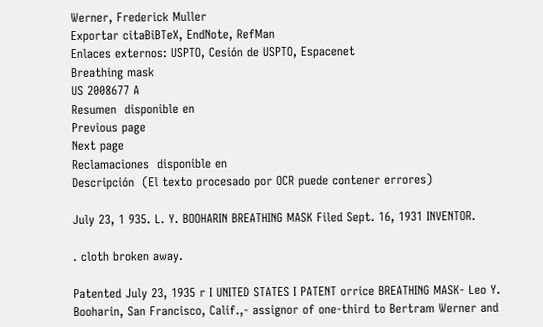Werner, Frederick Muller
Exportar citaBiBTeX, EndNote, RefMan
Enlaces externos: USPTO, Cesión de USPTO, Espacenet
Breathing mask
US 2008677 A
Resumen  disponible en
Previous page
Next page
Reclamaciones  disponible en
Descripción  (El texto procesado por OCR puede contener errores)

July 23, 1 935. L. Y. BOOHARIN BREATHING MASK Filed Sept. 16, 1931 INVENTOR.

. cloth broken away.

Patented July 23, 1935 r I UNITED STATES I PATENT orrice BREATHING MASK- Leo Y. Booharin, San Francisco, Calif.,- assignor of one-third to Bertram Werner and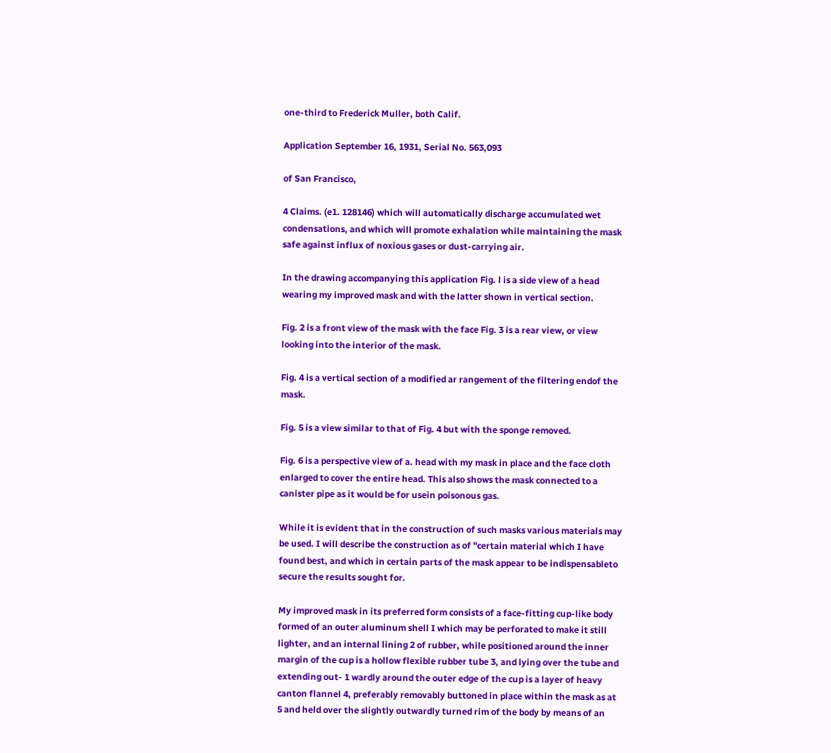one-third to Frederick Muller, both Calif.

Application September 16, 1931, Serial No. 563,093

of San Francisco,

4 Claims. (e1. 128146) which will automatically discharge accumulated wet condensations, and which will promote exhalation while maintaining the mask safe against influx of noxious gases or dust-carrying air.

In the drawing accompanying this application Fig. l is a side view of a head wearing my improved mask and with the latter shown in vertical section.

Fig. 2 is a front view of the mask with the face Fig. 3 is a rear view, or view looking into the interior of the mask.

Fig. 4 is a vertical section of a modified ar rangement of the filtering endof the mask.

Fig. 5 is a view similar to that of Fig. 4 but with the sponge removed.

Fig. 6 is a perspective view of a. head with my mask in place and the face cloth enlarged to cover the entire head. This also shows the mask connected to a canister pipe as it would be for usein poisonous gas.

While it is evident that in the construction of such masks various materials may be used. I will describe the construction as of "certain material which I have found best, and which in certain parts of the mask appear to be indispensableto secure the results sought for.

My improved mask in its preferred form consists of a face-fitting cup-like body formed of an outer aluminum shell I which may be perforated to make it still lighter, and an internal lining 2 of rubber, while positioned around the inner margin of the cup is a hollow flexible rubber tube 3, and lying over the tube and extending out- 1 wardly around the outer edge of the cup is a layer of heavy canton flannel 4, preferably removably buttoned in place within the mask as at 5 and held over the slightly outwardly turned rim of the body by means of an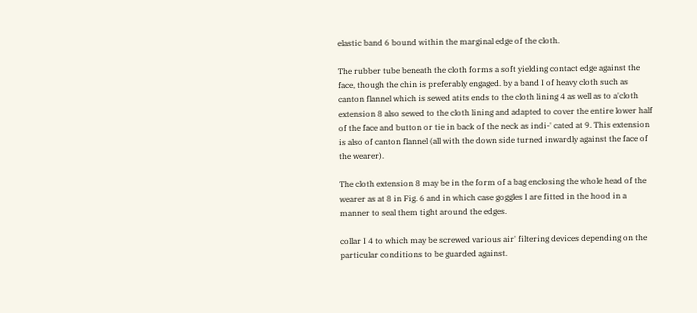elastic band 6 bound within the marginal edge of the cloth.

The rubber tube beneath the cloth forms a soft yielding contact edge against the face, though the chin is preferably engaged. by a band I of heavy cloth such as canton flannel which is sewed atits ends to the cloth lining 4 as well as to a'cloth extension 8 also sewed to the cloth lining and adapted to cover the entire lower half of the face and button or tie in back of the neck as indi-' cated at 9. This extension is also of canton flannel (all with the down side turned inwardly against the face of the wearer).

The cloth extension 8 may be in the form of a bag enclosing the whole head of the wearer as at 8 in Fig. 6 and in which case goggles I are fitted in the hood in a manner to seal them tight around the edges.

collar I 4 to which may be screwed various air' filtering devices depending on the particular conditions to be guarded against.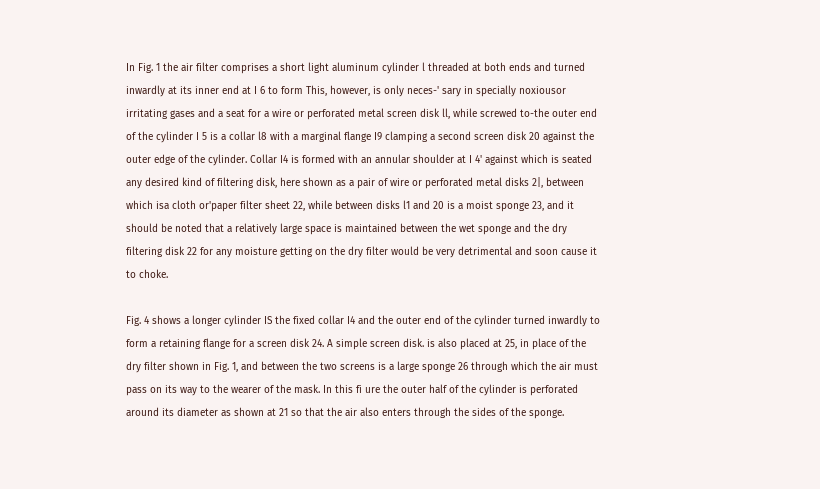In Fig. 1 the air filter comprises a short light aluminum cylinder l threaded at both ends and turned inwardly at its inner end at I 6 to form This, however, is only neces-' sary in specially noxiousor irritating gases and a seat for a wire or perforated metal screen disk ll, while screwed to-the outer end of the cylinder I 5 is a collar l8 with a marginal flange I9 clamping a second screen disk 20 against the outer edge of the cylinder. Collar I4 is formed with an annular shoulder at I 4' against which is seated any desired kind of filtering disk, here shown as a pair of wire or perforated metal disks 2|, between which isa cloth or'paper filter sheet 22, while between disks l1 and 20 is a moist sponge 23, and it should be noted that a relatively large space is maintained between the wet sponge and the dry filtering disk 22 for any moisture getting on the dry filter would be very detrimental and soon cause it to choke.

Fig. 4 shows a longer cylinder IS the fixed collar I4 and the outer end of the cylinder turned inwardly to form a retaining flange for a screen disk 24. A simple screen disk. is also placed at 25, in place of the dry filter shown in Fig. 1, and between the two screens is a large sponge 26 through which the air must pass on its way to the wearer of the mask. In this fi ure the outer half of the cylinder is perforated around its diameter as shown at 21 so that the air also enters through the sides of the sponge.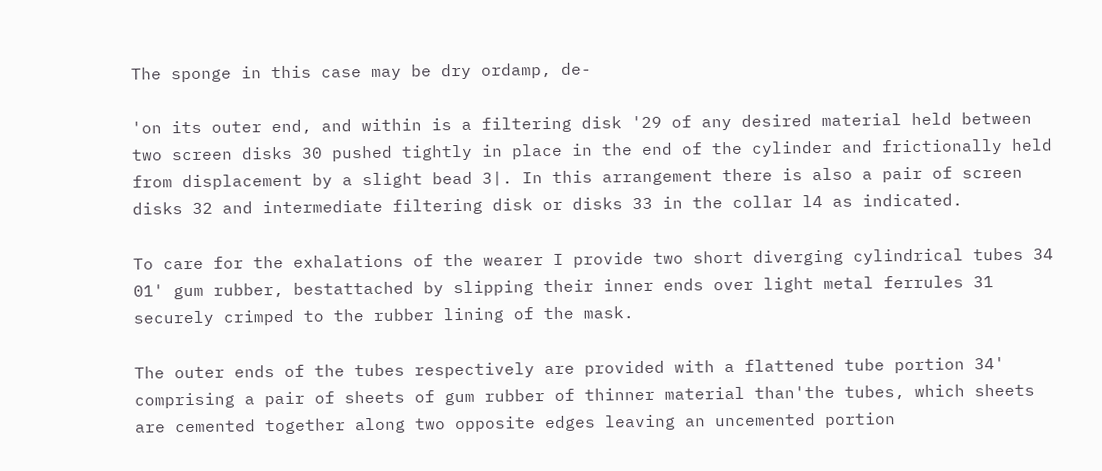The sponge in this case may be dry ordamp, de-

'on its outer end, and within is a filtering disk '29 of any desired material held between two screen disks 30 pushed tightly in place in the end of the cylinder and frictionally held from displacement by a slight bead 3|. In this arrangement there is also a pair of screen disks 32 and intermediate filtering disk or disks 33 in the collar l4 as indicated.

To care for the exhalations of the wearer I provide two short diverging cylindrical tubes 34 01' gum rubber, bestattached by slipping their inner ends over light metal ferrules 31 securely crimped to the rubber lining of the mask.

The outer ends of the tubes respectively are provided with a flattened tube portion 34' comprising a pair of sheets of gum rubber of thinner material than'the tubes, which sheets are cemented together along two opposite edges leaving an uncemented portion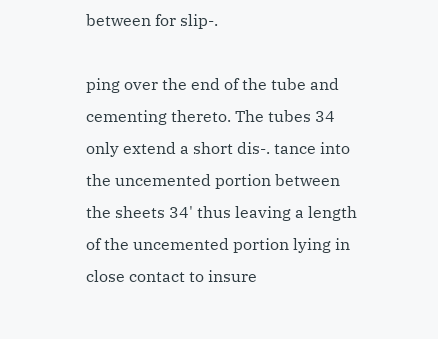between for slip-.

ping over the end of the tube and cementing thereto. The tubes 34 only extend a short dis-. tance into the uncemented portion between the sheets 34' thus leaving a length of the uncemented portion lying in close contact to insure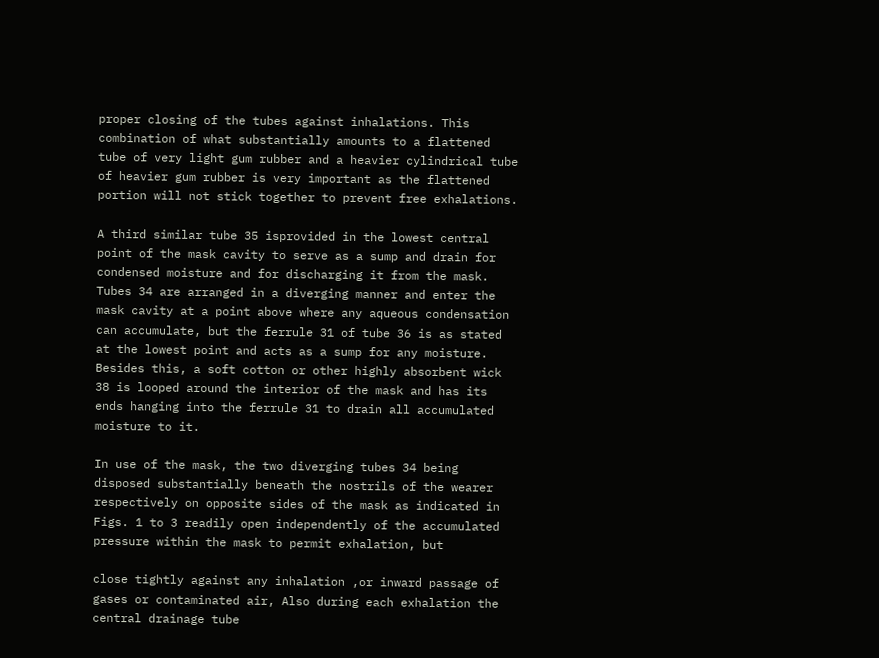proper closing of the tubes against inhalations. This combination of what substantially amounts to a flattened tube of very light gum rubber and a heavier cylindrical tube of heavier gum rubber is very important as the flattened portion will not stick together to prevent free exhalations.

A third similar tube 35 isprovided in the lowest central point of the mask cavity to serve as a sump and drain for condensed moisture and for discharging it from the mask. Tubes 34 are arranged in a diverging manner and enter the mask cavity at a point above where any aqueous condensation can accumulate, but the ferrule 31 of tube 36 is as stated at the lowest point and acts as a sump for any moisture. Besides this, a soft cotton or other highly absorbent wick 38 is looped around the interior of the mask and has its ends hanging into the ferrule 31 to drain all accumulated moisture to it.

In use of the mask, the two diverging tubes 34 being disposed substantially beneath the nostrils of the wearer respectively on opposite sides of the mask as indicated in Figs. 1 to 3 readily open independently of the accumulated pressure within the mask to permit exhalation, but

close tightly against any inhalation ,or inward passage of gases or contaminated air, Also during each exhalation the central drainage tube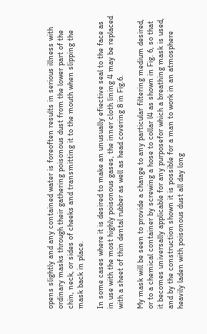opens slightly and any contained water is foreoften results in serious illness with ordinary masks through their gathering poisonous dust from the lower part of the chin, neck, or sides of cheeks and transmitting it to the mouth when slipping the mask back in place.

In some cases where it is desired to make an unusually efiective seal to the face as in use with the most highly poisonous gases, the inner cloth lining 4 may be replaced with a sheet of thin dental rubber as well as head covering 8 in Fig.6.

My mask will be seen to provide a change to any particular filtering medium desired, or to a chemical container by screwing a hose to collar l4 as shown in Fig. 6, so that it becomes universally applicable for any purposefor which a breathing mask is used, and by the construction shown it is possible for a man to work in an atmosphere heavily laden with poisonous dust all day long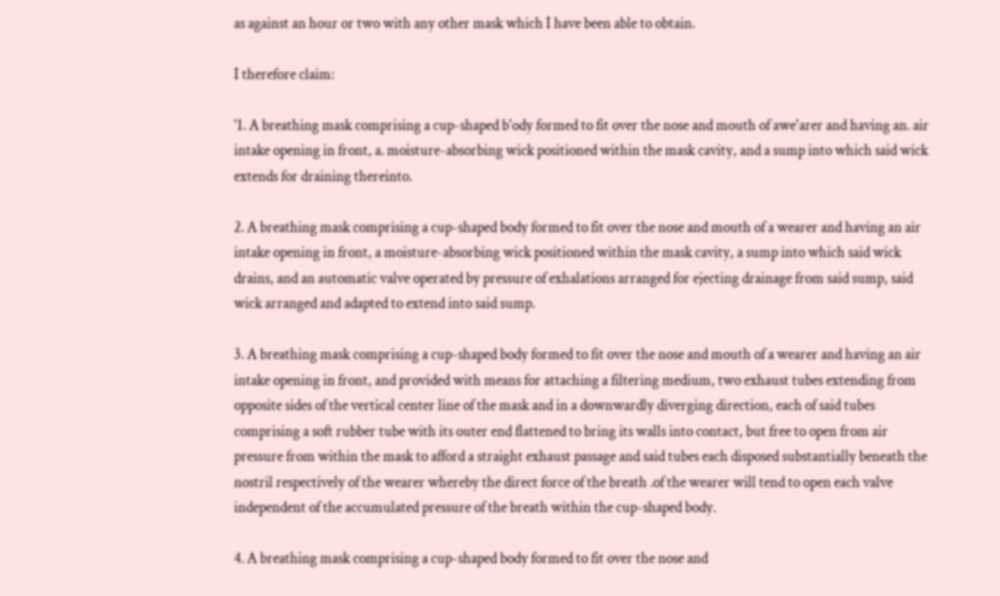as against an hour or two with any other mask which I have been able to obtain.

I therefore claim:

'1. A breathing mask comprising a cup-shaped b'ody formed to fit over the nose and mouth of awe'arer and having an. air intake opening in front, a. moisture-absorbing wick positioned within the mask cavity, and a sump into which said wick extends for draining thereinto.

2. A breathing mask comprising a cup-shaped body formed to fit over the nose and mouth of a wearer and having an air intake opening in front, a moisture-absorbing wick positioned within the mask cavity, a sump into which said wick drains, and an automatic valve operated by pressure of exhalations arranged for ejecting drainage from said sump, said wick arranged and adapted to extend into said sump.

3. A breathing mask comprising a cup-shaped body formed to fit over the nose and mouth of a wearer and having an air intake opening in front, and provided with means for attaching a filtering medium, two exhaust tubes extending from opposite sides of the vertical center line of the mask and in a downwardly diverging direction, each of said tubes comprising a soft rubber tube with its outer end flattened to bring its walls into contact, but free to open from air pressure from within the mask to afford a straight exhaust passage and said tubes each disposed substantially beneath the nostril respectively of the wearer whereby the direct force of the breath .of the wearer will tend to open each valve independent of the accumulated pressure of the breath within the cup-shaped body.

4. A breathing mask comprising a cup-shaped body formed to fit over the nose and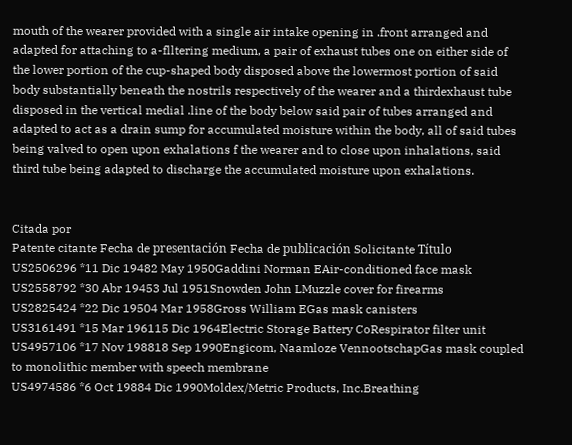mouth of the wearer provided with a single air intake opening in .front arranged and adapted for attaching to a-flltering medium, a pair of exhaust tubes one on either side of the lower portion of the cup-shaped body disposed above the lowermost portion of said body substantially beneath the nostrils respectively of the wearer and a thirdexhaust tube disposed in the vertical medial .line of the body below said pair of tubes arranged and adapted to act as a drain sump for accumulated moisture within the body, all of said tubes being valved to open upon exhalations f the wearer and to close upon inhalations, said third tube being adapted to discharge the accumulated moisture upon exhalations.


Citada por
Patente citante Fecha de presentación Fecha de publicación Solicitante Título
US2506296 *11 Dic 19482 May 1950Gaddini Norman EAir-conditioned face mask
US2558792 *30 Abr 19453 Jul 1951Snowden John LMuzzle cover for firearms
US2825424 *22 Dic 19504 Mar 1958Gross William EGas mask canisters
US3161491 *15 Mar 196115 Dic 1964Electric Storage Battery CoRespirator filter unit
US4957106 *17 Nov 198818 Sep 1990Engicom, Naamloze VennootschapGas mask coupled to monolithic member with speech membrane
US4974586 *6 Oct 19884 Dic 1990Moldex/Metric Products, Inc.Breathing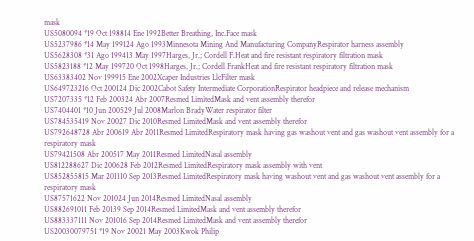mask
US5080094 *19 Oct 198814 Ene 1992Better Breathing, Inc.Face mask
US5237986 *14 May 199124 Ago 1993Minnesota Mining And Manufacturing CompanyRespirator harness assembly
US5628308 *31 Ago 199413 May 1997Harges, Jr.; Cordell F.Heat and fire resistant respiratory filtration mask
US5823188 *12 May 199720 Oct 1998Harges, Jr.; Cordell FrankHeat and fire resistant respiratory filtration mask
US63383402 Nov 199915 Ene 2002Xcaper Industries LlcFilter mask
US649723216 Oct 200124 Dic 2002Cabot Safety Intermediate CorporationRespirator headpiece and release mechanism
US7207335 *12 Feb 200324 Abr 2007Resmed LimitedMask and vent assembly therefor
US7404401 *10 Jun 200529 Jul 2008Marlon BradyWater respirator filter
US784535419 Nov 20027 Dic 2010Resmed LimitedMask and vent assembly therefor
US792648728 Abr 200619 Abr 2011Resmed LimitedRespiratory mask having gas washout vent and gas washout vent assembly for a respiratory mask
US79421508 Abr 200517 May 2011Resmed LimitedNasal assembly
US812288627 Dic 200628 Feb 2012Resmed LimitedRespiratory mask assembly with vent
US852855815 Mar 201110 Sep 2013Resmed LimitedRespiratory mask having washout vent and gas washout vent assembly for a respiratory mask
US87571622 Nov 201024 Jun 2014Resmed LimitedNasal assembly
US882691011 Feb 20139 Sep 2014Resmed LimitedMask and vent assembly therefor
US883337111 Nov 201016 Sep 2014Resmed LimitedMask and vent assembly therefor
US20030079751 *19 Nov 20021 May 2003Kwok Philip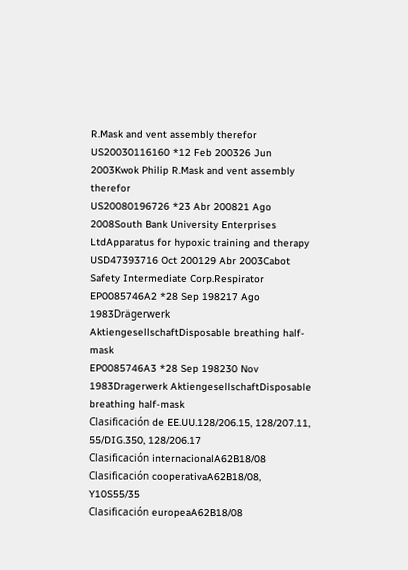R.Mask and vent assembly therefor
US20030116160 *12 Feb 200326 Jun 2003Kwok Philip R.Mask and vent assembly therefor
US20080196726 *23 Abr 200821 Ago 2008South Bank University Enterprises LtdApparatus for hypoxic training and therapy
USD47393716 Oct 200129 Abr 2003Cabot Safety Intermediate Corp.Respirator
EP0085746A2 *28 Sep 198217 Ago 1983Drägerwerk AktiengesellschaftDisposable breathing half-mask
EP0085746A3 *28 Sep 198230 Nov 1983Dragerwerk AktiengesellschaftDisposable breathing half-mask
Clasificación de EE.UU.128/206.15, 128/207.11, 55/DIG.350, 128/206.17
Clasificación internacionalA62B18/08
Clasificación cooperativaA62B18/08, Y10S55/35
Clasificación europeaA62B18/08